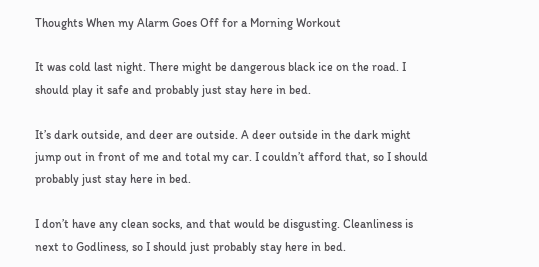Thoughts When my Alarm Goes Off for a Morning Workout

It was cold last night. There might be dangerous black ice on the road. I should play it safe and probably just stay here in bed.

It’s dark outside, and deer are outside. A deer outside in the dark might jump out in front of me and total my car. I couldn’t afford that, so I should probably just stay here in bed.

I don’t have any clean socks, and that would be disgusting. Cleanliness is next to Godliness, so I should just probably stay here in bed.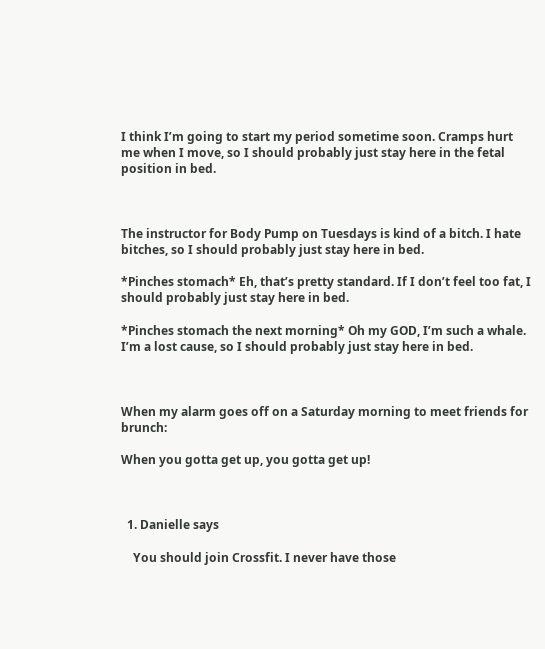I think I’m going to start my period sometime soon. Cramps hurt me when I move, so I should probably just stay here in the fetal position in bed.



The instructor for Body Pump on Tuesdays is kind of a bitch. I hate bitches, so I should probably just stay here in bed.

*Pinches stomach* Eh, that’s pretty standard. If I don’t feel too fat, I should probably just stay here in bed.

*Pinches stomach the next morning* Oh my GOD, I’m such a whale. I’m a lost cause, so I should probably just stay here in bed.



When my alarm goes off on a Saturday morning to meet friends for brunch:

When you gotta get up, you gotta get up!



  1. Danielle says

    You should join Crossfit. I never have those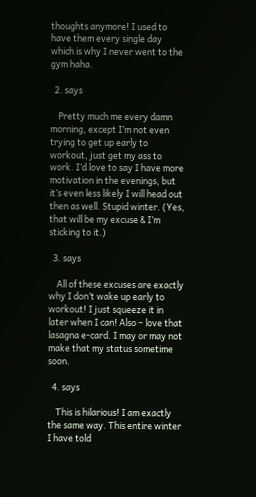thoughts anymore! I used to have them every single day which is why I never went to the gym haha.

  2. says

    Pretty much me every damn morning, except I’m not even trying to get up early to workout, just get my ass to work. I’d love to say I have more motivation in the evenings, but it’s even less likely I will head out then as well. Stupid winter. (Yes, that will be my excuse & I’m sticking to it.)

  3. says

    All of these excuses are exactly why I don’t wake up early to workout! I just squeeze it in later when I can! Also – love that lasagna e-card. I may or may not make that my status sometime soon.

  4. says

    This is hilarious! I am exactly the same way. This entire winter I have told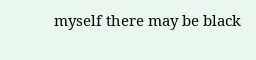myself there may be black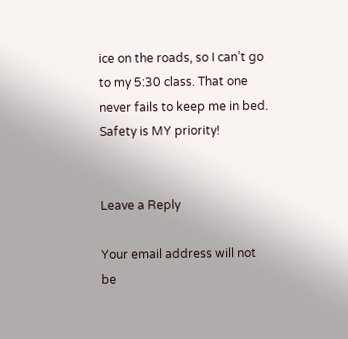ice on the roads, so I can’t go to my 5:30 class. That one never fails to keep me in bed. Safety is MY priority!


Leave a Reply

Your email address will not be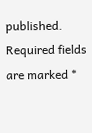published. Required fields are marked *